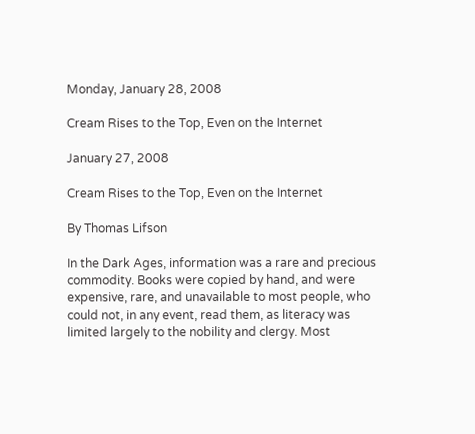Monday, January 28, 2008

Cream Rises to the Top, Even on the Internet

January 27, 2008

Cream Rises to the Top, Even on the Internet

By Thomas Lifson

In the Dark Ages, information was a rare and precious commodity. Books were copied by hand, and were expensive, rare, and unavailable to most people, who could not, in any event, read them, as literacy was limited largely to the nobility and clergy. Most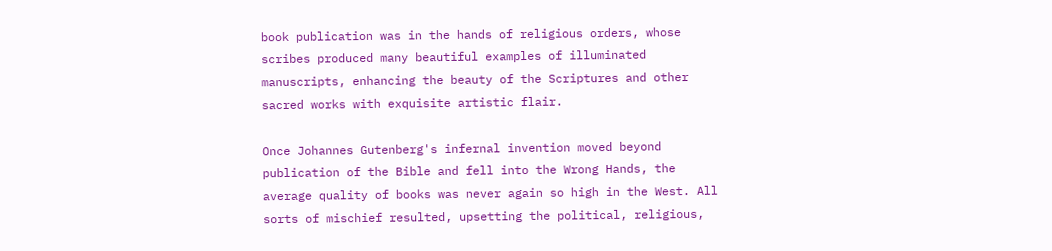book publication was in the hands of religious orders, whose scribes produced many beautiful examples of illuminated manuscripts, enhancing the beauty of the Scriptures and other sacred works with exquisite artistic flair.

Once Johannes Gutenberg's infernal invention moved beyond publication of the Bible and fell into the Wrong Hands, the average quality of books was never again so high in the West. All sorts of mischief resulted, upsetting the political, religious,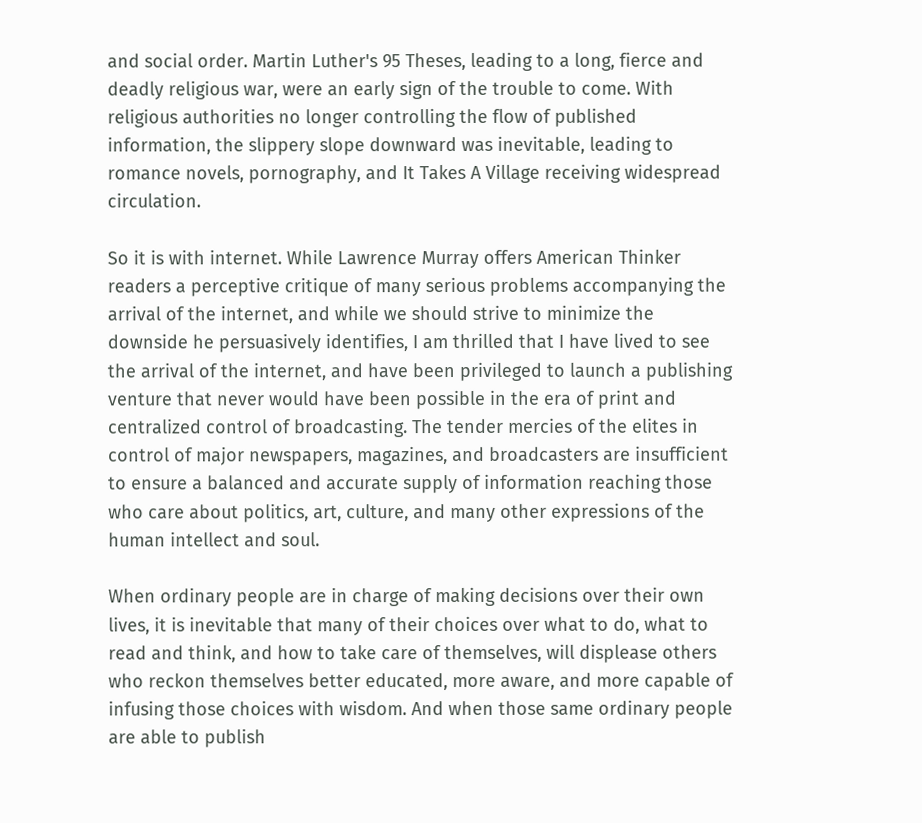and social order. Martin Luther's 95 Theses, leading to a long, fierce and deadly religious war, were an early sign of the trouble to come. With religious authorities no longer controlling the flow of published information, the slippery slope downward was inevitable, leading to romance novels, pornography, and It Takes A Village receiving widespread circulation.

So it is with internet. While Lawrence Murray offers American Thinker readers a perceptive critique of many serious problems accompanying the arrival of the internet, and while we should strive to minimize the downside he persuasively identifies, I am thrilled that I have lived to see the arrival of the internet, and have been privileged to launch a publishing venture that never would have been possible in the era of print and centralized control of broadcasting. The tender mercies of the elites in control of major newspapers, magazines, and broadcasters are insufficient to ensure a balanced and accurate supply of information reaching those who care about politics, art, culture, and many other expressions of the human intellect and soul.

When ordinary people are in charge of making decisions over their own lives, it is inevitable that many of their choices over what to do, what to read and think, and how to take care of themselves, will displease others who reckon themselves better educated, more aware, and more capable of infusing those choices with wisdom. And when those same ordinary people are able to publish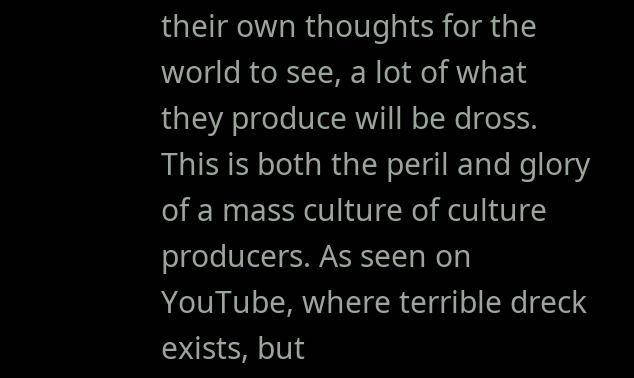their own thoughts for the world to see, a lot of what they produce will be dross. This is both the peril and glory of a mass culture of culture producers. As seen on YouTube, where terrible dreck exists, but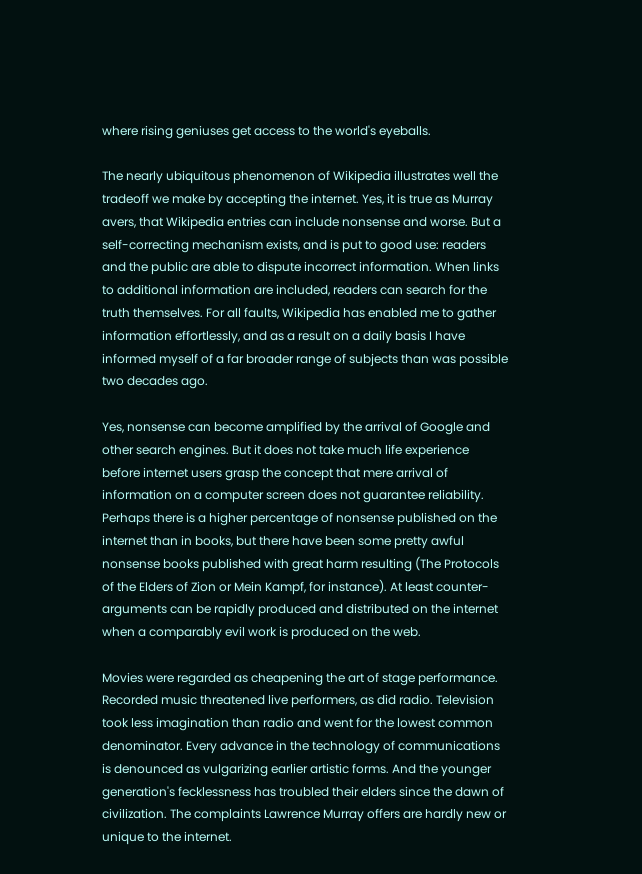where rising geniuses get access to the world's eyeballs.

The nearly ubiquitous phenomenon of Wikipedia illustrates well the tradeoff we make by accepting the internet. Yes, it is true as Murray avers, that Wikipedia entries can include nonsense and worse. But a self-correcting mechanism exists, and is put to good use: readers and the public are able to dispute incorrect information. When links to additional information are included, readers can search for the truth themselves. For all faults, Wikipedia has enabled me to gather information effortlessly, and as a result on a daily basis I have informed myself of a far broader range of subjects than was possible two decades ago.

Yes, nonsense can become amplified by the arrival of Google and other search engines. But it does not take much life experience before internet users grasp the concept that mere arrival of information on a computer screen does not guarantee reliability. Perhaps there is a higher percentage of nonsense published on the internet than in books, but there have been some pretty awful nonsense books published with great harm resulting (The Protocols of the Elders of Zion or Mein Kampf, for instance). At least counter-arguments can be rapidly produced and distributed on the internet when a comparably evil work is produced on the web.

Movies were regarded as cheapening the art of stage performance. Recorded music threatened live performers, as did radio. Television took less imagination than radio and went for the lowest common denominator. Every advance in the technology of communications is denounced as vulgarizing earlier artistic forms. And the younger generation's fecklessness has troubled their elders since the dawn of civilization. The complaints Lawrence Murray offers are hardly new or unique to the internet.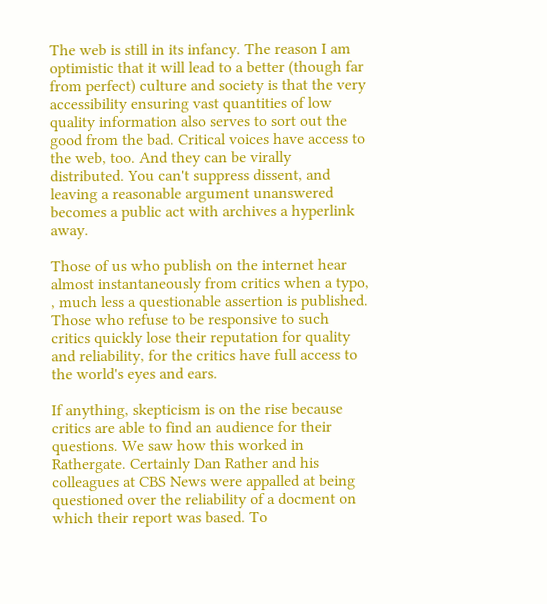The web is still in its infancy. The reason I am optimistic that it will lead to a better (though far from perfect) culture and society is that the very accessibility ensuring vast quantities of low quality information also serves to sort out the good from the bad. Critical voices have access to the web, too. And they can be virally distributed. You can't suppress dissent, and leaving a reasonable argument unanswered becomes a public act with archives a hyperlink away.

Those of us who publish on the internet hear almost instantaneously from critics when a typo, , much less a questionable assertion is published. Those who refuse to be responsive to such critics quickly lose their reputation for quality and reliability, for the critics have full access to the world's eyes and ears.

If anything, skepticism is on the rise because critics are able to find an audience for their questions. We saw how this worked in Rathergate. Certainly Dan Rather and his colleagues at CBS News were appalled at being questioned over the reliability of a docment on which their report was based. To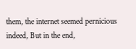them, the internet seemed pernicious indeed, But in the end,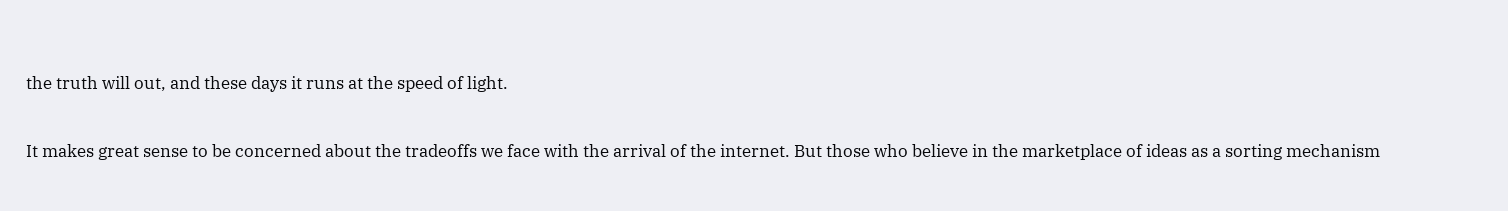the truth will out, and these days it runs at the speed of light.

It makes great sense to be concerned about the tradeoffs we face with the arrival of the internet. But those who believe in the marketplace of ideas as a sorting mechanism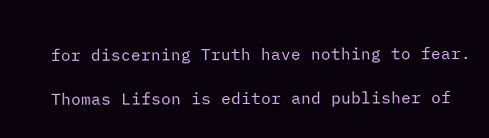for discerning Truth have nothing to fear.

Thomas Lifson is editor and publisher of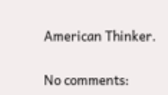American Thinker.

No comments: